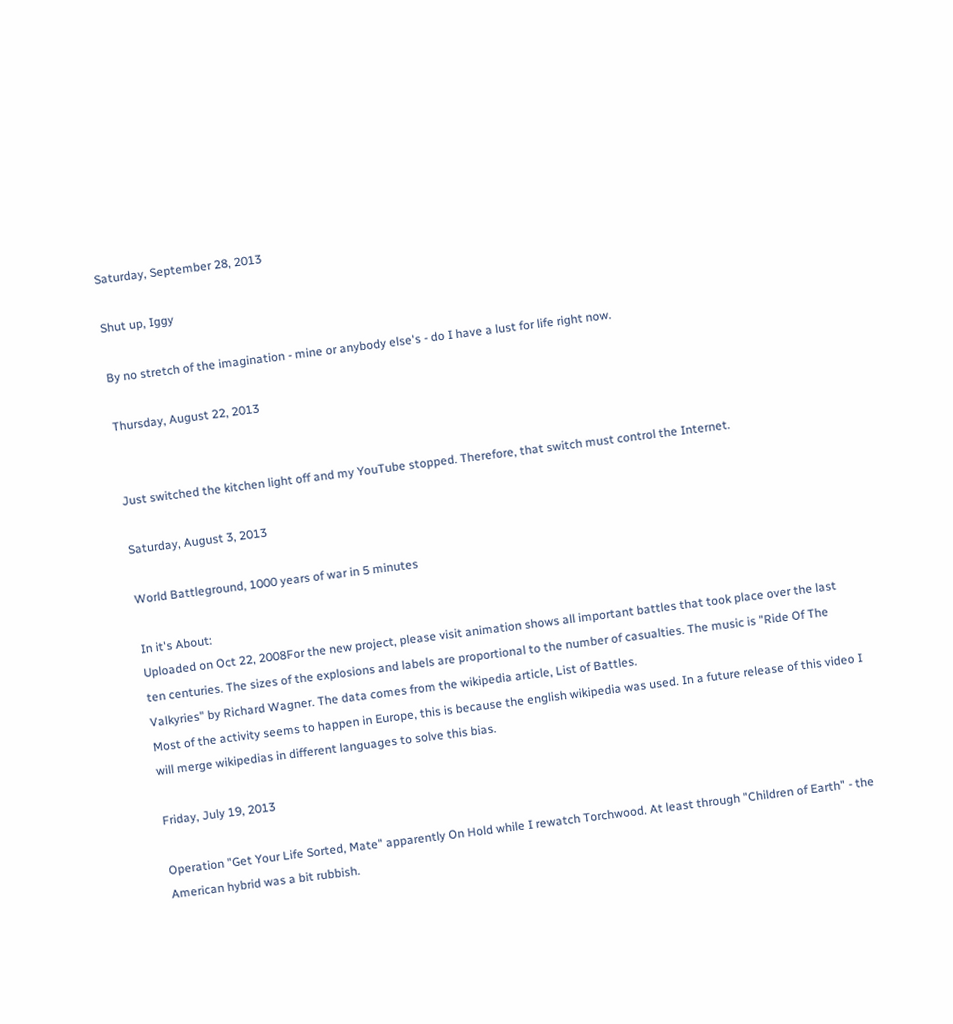Saturday, September 28, 2013

Shut up, Iggy

By no stretch of the imagination - mine or anybody else's - do I have a lust for life right now.

Thursday, August 22, 2013


Just switched the kitchen light off and my YouTube stopped. Therefore, that switch must control the Internet.

Saturday, August 3, 2013

World Battleground, 1000 years of war in 5 minutes

In it's About:
Uploaded on Oct 22, 2008For the new project, please visit animation shows all important battles that took place over the last ten centuries. The sizes of the explosions and labels are proportional to the number of casualties. The music is "Ride Of The Valkyries" by Richard Wagner. The data comes from the wikipedia article, List of Battles.
Most of the activity seems to happen in Europe, this is because the english wikipedia was used. In a future release of this video I will merge wikipedias in different languages to solve this bias.

Friday, July 19, 2013

Operation "Get Your Life Sorted, Mate" apparently On Hold while I rewatch Torchwood. At least through "Children of Earth" - the American hybrid was a bit rubbish.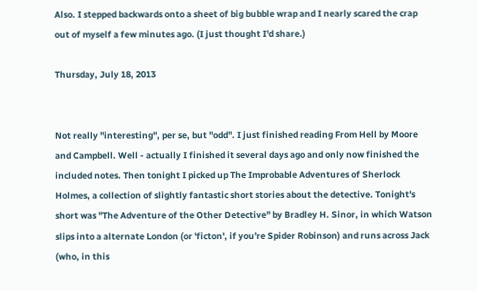Also. I stepped backwards onto a sheet of big bubble wrap and I nearly scared the crap out of myself a few minutes ago. (I just thought I'd share.)

Thursday, July 18, 2013


Not really "interesting", per se, but "odd". I just finished reading From Hell by Moore and Campbell. Well - actually I finished it several days ago and only now finished the included notes. Then tonight I picked up The Improbable Adventures of Sherlock Holmes, a collection of slightly fantastic short stories about the detective. Tonight's short was "The Adventure of the Other Detective" by Bradley H. Sinor, in which Watson slips into a alternate London (or 'ficton', if you're Spider Robinson) and runs across Jack (who, in this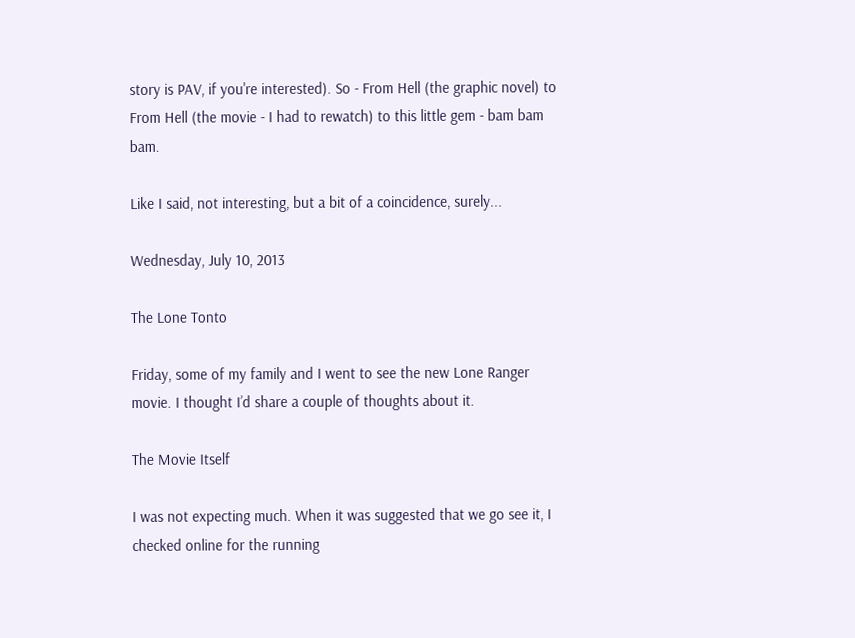story is PAV, if you're interested). So - From Hell (the graphic novel) to From Hell (the movie - I had to rewatch) to this little gem - bam bam bam.

Like I said, not interesting, but a bit of a coincidence, surely...

Wednesday, July 10, 2013

The Lone Tonto

Friday, some of my family and I went to see the new Lone Ranger movie. I thought I’d share a couple of thoughts about it.

The Movie Itself

I was not expecting much. When it was suggested that we go see it, I checked online for the running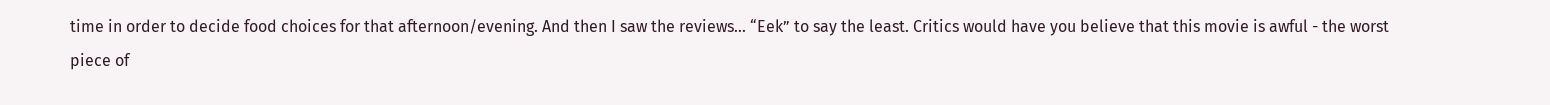time in order to decide food choices for that afternoon/evening. And then I saw the reviews... “Eek” to say the least. Critics would have you believe that this movie is awful - the worst piece of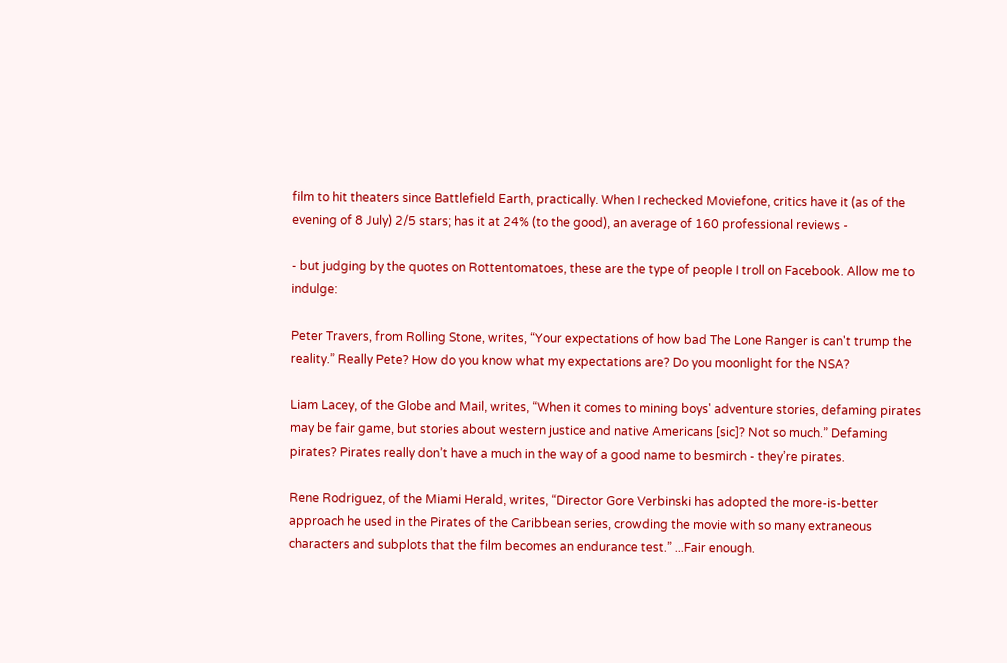film to hit theaters since Battlefield Earth, practically. When I rechecked Moviefone, critics have it (as of the evening of 8 July) 2/5 stars; has it at 24% (to the good), an average of 160 professional reviews -

- but judging by the quotes on Rottentomatoes, these are the type of people I troll on Facebook. Allow me to indulge:

Peter Travers, from Rolling Stone, writes, “Your expectations of how bad The Lone Ranger is can't trump the reality.” Really Pete? How do you know what my expectations are? Do you moonlight for the NSA?

Liam Lacey, of the Globe and Mail, writes, “When it comes to mining boys' adventure stories, defaming pirates may be fair game, but stories about western justice and native Americans [sic]? Not so much.” Defaming pirates? Pirates really don’t have a much in the way of a good name to besmirch - they’re pirates.

Rene Rodriguez, of the Miami Herald, writes, “Director Gore Verbinski has adopted the more-is-better approach he used in the Pirates of the Caribbean series, crowding the movie with so many extraneous characters and subplots that the film becomes an endurance test.” ...Fair enough.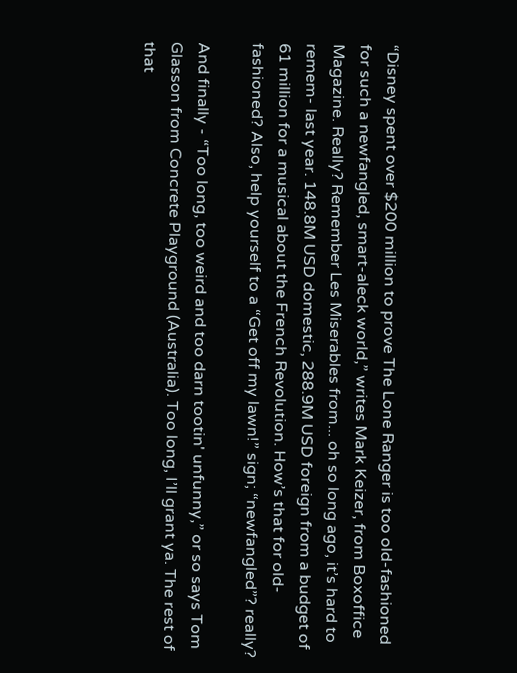“Disney spent over $200 million to prove The Lone Ranger is too old-fashioned for such a newfangled, smart-aleck world,” writes Mark Keizer, from Boxoffice Magazine. Really? Remember Les Miserables from... oh so long ago, it’s hard to remem- last year. 148.8M USD domestic, 288.9M USD foreign from a budget of 61 million for a musical about the French Revolution. How’s that for old-fashioned? Also, help yourself to a “Get off my lawn!” sign; “newfangled”? really?

And finally - “Too long, too weird and too darn tootin' unfunny,” or so says Tom Glasson from Concrete Playground (Australia). Too long, I’ll grant ya. The rest of that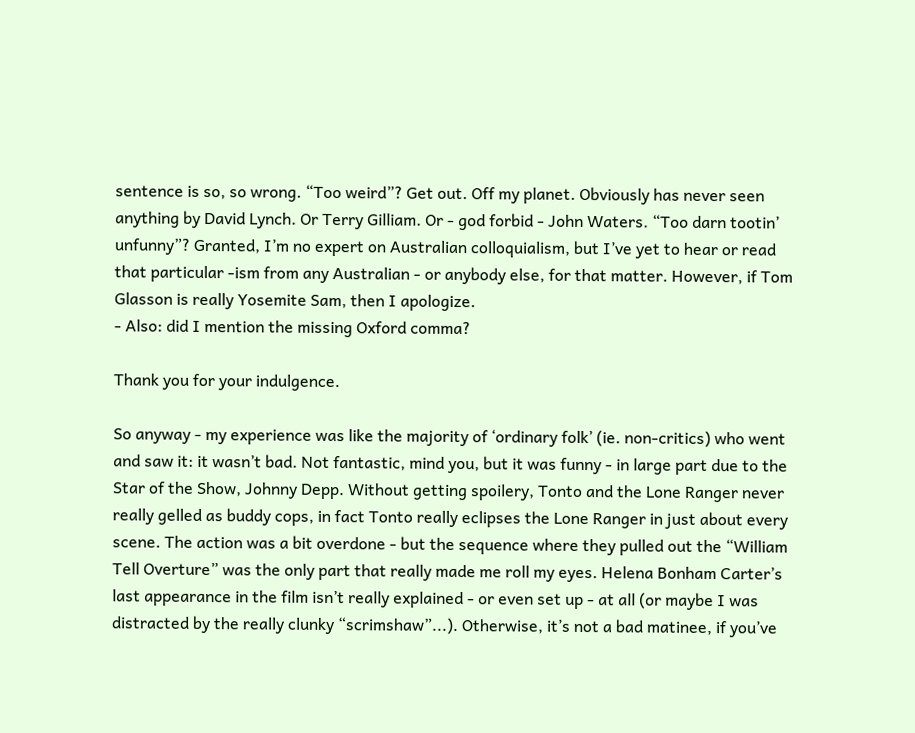sentence is so, so wrong. “Too weird”? Get out. Off my planet. Obviously has never seen anything by David Lynch. Or Terry Gilliam. Or - god forbid - John Waters. “Too darn tootin’ unfunny”? Granted, I’m no expert on Australian colloquialism, but I’ve yet to hear or read that particular -ism from any Australian - or anybody else, for that matter. However, if Tom Glasson is really Yosemite Sam, then I apologize.
- Also: did I mention the missing Oxford comma?

Thank you for your indulgence.

So anyway - my experience was like the majority of ‘ordinary folk’ (ie. non-critics) who went and saw it: it wasn’t bad. Not fantastic, mind you, but it was funny - in large part due to the Star of the Show, Johnny Depp. Without getting spoilery, Tonto and the Lone Ranger never really gelled as buddy cops, in fact Tonto really eclipses the Lone Ranger in just about every scene. The action was a bit overdone - but the sequence where they pulled out the “William Tell Overture” was the only part that really made me roll my eyes. Helena Bonham Carter’s last appearance in the film isn’t really explained - or even set up - at all (or maybe I was distracted by the really clunky “scrimshaw”...). Otherwise, it’s not a bad matinee, if you’ve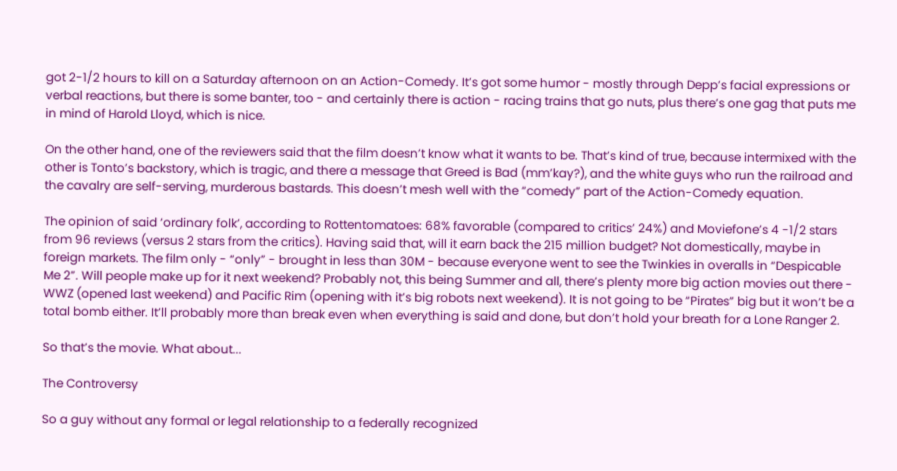got 2-1/2 hours to kill on a Saturday afternoon on an Action-Comedy. It’s got some humor - mostly through Depp’s facial expressions or verbal reactions, but there is some banter, too - and certainly there is action - racing trains that go nuts, plus there’s one gag that puts me in mind of Harold Lloyd, which is nice.

On the other hand, one of the reviewers said that the film doesn’t know what it wants to be. That’s kind of true, because intermixed with the other is Tonto’s backstory, which is tragic, and there a message that Greed is Bad (mm’kay?), and the white guys who run the railroad and the cavalry are self-serving, murderous bastards. This doesn’t mesh well with the “comedy” part of the Action-Comedy equation.

The opinion of said ‘ordinary folk’, according to Rottentomatoes: 68% favorable (compared to critics’ 24%) and Moviefone’s 4 -1/2 stars from 96 reviews (versus 2 stars from the critics). Having said that, will it earn back the 215 million budget? Not domestically, maybe in foreign markets. The film only - “only” - brought in less than 30M - because everyone went to see the Twinkies in overalls in “Despicable Me 2”. Will people make up for it next weekend? Probably not, this being Summer and all, there’s plenty more big action movies out there - WWZ (opened last weekend) and Pacific Rim (opening with it’s big robots next weekend). It is not going to be “Pirates” big but it won’t be a total bomb either. It’ll probably more than break even when everything is said and done, but don’t hold your breath for a Lone Ranger 2.

So that’s the movie. What about...

The Controversy

So a guy without any formal or legal relationship to a federally recognized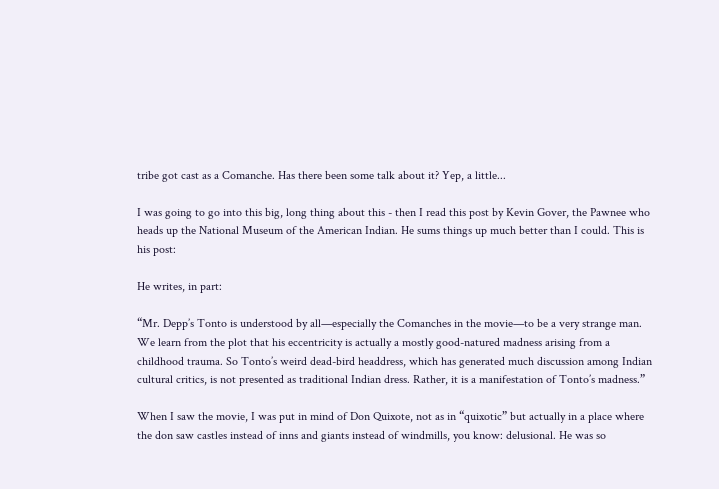tribe got cast as a Comanche. Has there been some talk about it? Yep, a little...

I was going to go into this big, long thing about this - then I read this post by Kevin Gover, the Pawnee who heads up the National Museum of the American Indian. He sums things up much better than I could. This is his post:

He writes, in part:

“Mr. Depp’s Tonto is understood by all—especially the Comanches in the movie—to be a very strange man. We learn from the plot that his eccentricity is actually a mostly good-natured madness arising from a childhood trauma. So Tonto’s weird dead-bird headdress, which has generated much discussion among Indian cultural critics, is not presented as traditional Indian dress. Rather, it is a manifestation of Tonto’s madness.”

When I saw the movie, I was put in mind of Don Quixote, not as in “quixotic” but actually in a place where the don saw castles instead of inns and giants instead of windmills, you know: delusional. He was so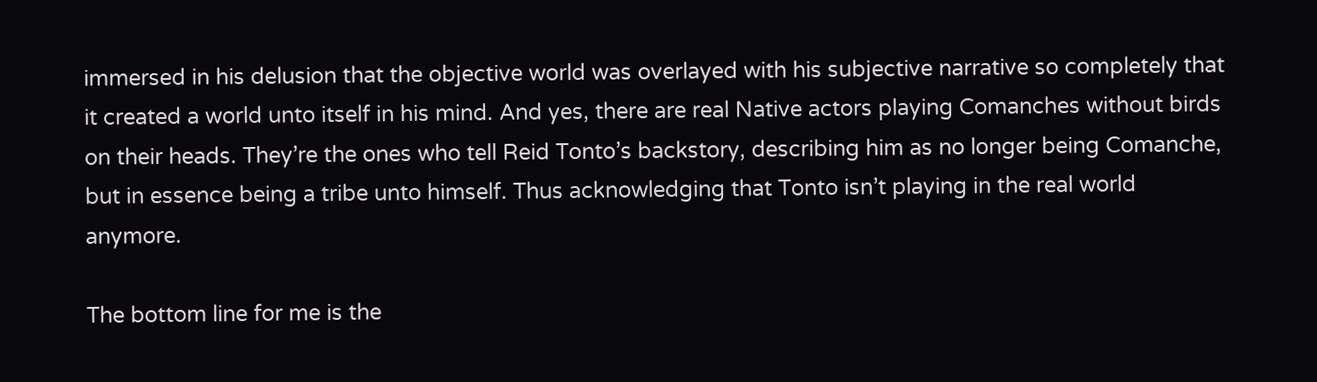immersed in his delusion that the objective world was overlayed with his subjective narrative so completely that it created a world unto itself in his mind. And yes, there are real Native actors playing Comanches without birds on their heads. They’re the ones who tell Reid Tonto’s backstory, describing him as no longer being Comanche, but in essence being a tribe unto himself. Thus acknowledging that Tonto isn’t playing in the real world anymore.

The bottom line for me is the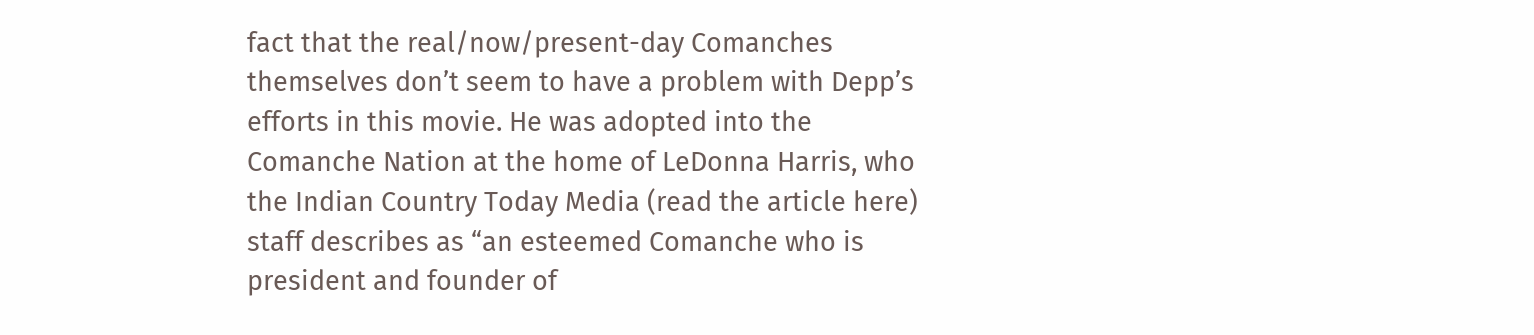fact that the real/now/present-day Comanches themselves don’t seem to have a problem with Depp’s efforts in this movie. He was adopted into the Comanche Nation at the home of LeDonna Harris, who the Indian Country Today Media (read the article here) staff describes as “an esteemed Comanche who is president and founder of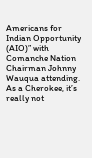Americans for Indian Opportunity (AIO)” with Comanche Nation Chairman Johnny Wauqua attending. As a Cherokee, it’s really not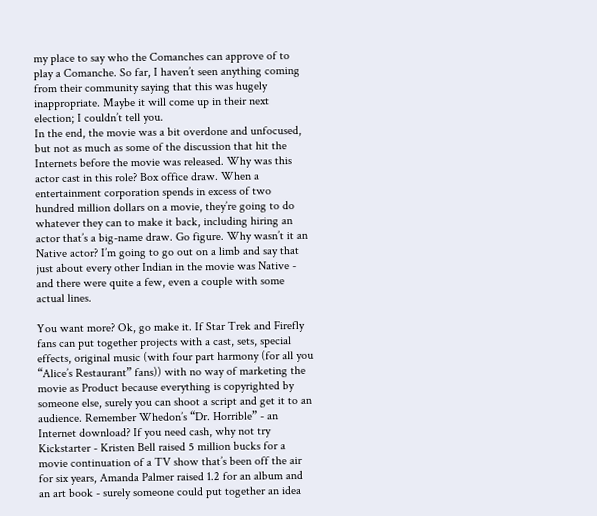my place to say who the Comanches can approve of to play a Comanche. So far, I haven’t seen anything coming from their community saying that this was hugely inappropriate. Maybe it will come up in their next election; I couldn’t tell you.
In the end, the movie was a bit overdone and unfocused, but not as much as some of the discussion that hit the Internets before the movie was released. Why was this actor cast in this role? Box office draw. When a entertainment corporation spends in excess of two hundred million dollars on a movie, they’re going to do whatever they can to make it back, including hiring an actor that’s a big-name draw. Go figure. Why wasn’t it an Native actor? I’m going to go out on a limb and say that just about every other Indian in the movie was Native - and there were quite a few, even a couple with some actual lines.

You want more? Ok, go make it. If Star Trek and Firefly fans can put together projects with a cast, sets, special effects, original music (with four part harmony (for all you “Alice’s Restaurant” fans)) with no way of marketing the movie as Product because everything is copyrighted by someone else, surely you can shoot a script and get it to an audience. Remember Whedon’s “Dr. Horrible” - an Internet download? If you need cash, why not try Kickstarter - Kristen Bell raised 5 million bucks for a movie continuation of a TV show that’s been off the air for six years, Amanda Palmer raised 1.2 for an album and an art book - surely someone could put together an idea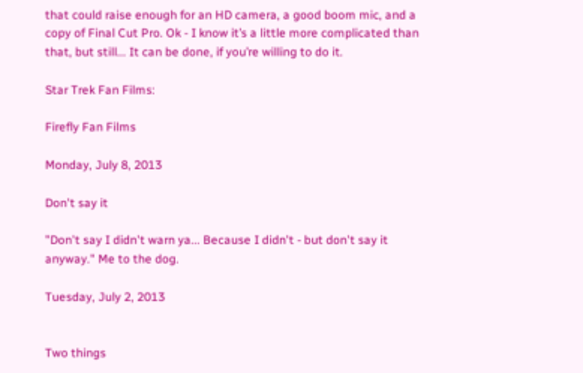that could raise enough for an HD camera, a good boom mic, and a copy of Final Cut Pro. Ok - I know it’s a little more complicated than that, but still... It can be done, if you’re willing to do it.

Star Trek Fan Films:

Firefly Fan Films

Monday, July 8, 2013

Don't say it

"Don't say I didn't warn ya... Because I didn't - but don't say it anyway." Me to the dog.

Tuesday, July 2, 2013


Two things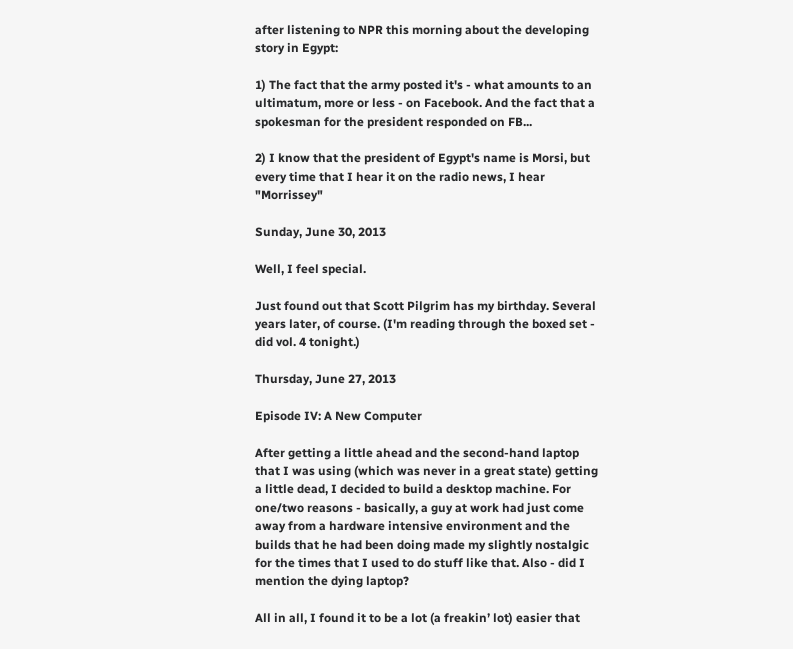after listening to NPR this morning about the developing story in Egypt:

1) The fact that the army posted it's - what amounts to an ultimatum, more or less - on Facebook. And the fact that a spokesman for the president responded on FB...

2) I know that the president of Egypt's name is Morsi, but every time that I hear it on the radio news, I hear "Morrissey"

Sunday, June 30, 2013

Well, I feel special.

Just found out that Scott Pilgrim has my birthday. Several years later, of course. (I'm reading through the boxed set - did vol. 4 tonight.)

Thursday, June 27, 2013

Episode IV: A New Computer

After getting a little ahead and the second-hand laptop that I was using (which was never in a great state) getting a little dead, I decided to build a desktop machine. For one/two reasons - basically, a guy at work had just come away from a hardware intensive environment and the builds that he had been doing made my slightly nostalgic for the times that I used to do stuff like that. Also - did I mention the dying laptop?

All in all, I found it to be a lot (a freakin’ lot) easier that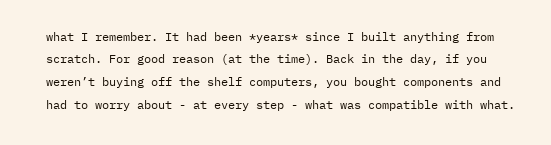what I remember. It had been *years* since I built anything from scratch. For good reason (at the time). Back in the day, if you weren’t buying off the shelf computers, you bought components and had to worry about - at every step - what was compatible with what.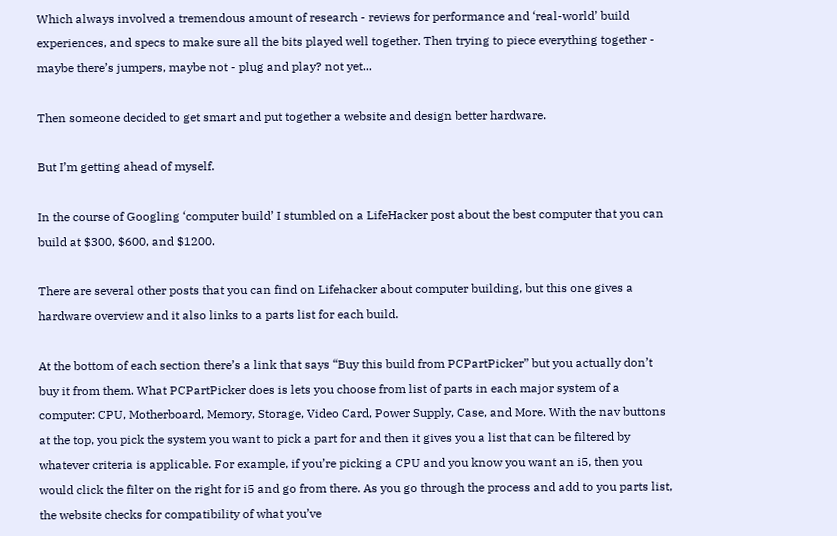Which always involved a tremendous amount of research - reviews for performance and ‘real-world’ build experiences, and specs to make sure all the bits played well together. Then trying to piece everything together - maybe there’s jumpers, maybe not - plug and play? not yet...

Then someone decided to get smart and put together a website and design better hardware.

But I’m getting ahead of myself.

In the course of Googling ‘computer build’ I stumbled on a LifeHacker post about the best computer that you can build at $300, $600, and $1200.

There are several other posts that you can find on Lifehacker about computer building, but this one gives a hardware overview and it also links to a parts list for each build.

At the bottom of each section there’s a link that says “Buy this build from PCPartPicker” but you actually don’t buy it from them. What PCPartPicker does is lets you choose from list of parts in each major system of a computer: CPU, Motherboard, Memory, Storage, Video Card, Power Supply, Case, and More. With the nav buttons at the top, you pick the system you want to pick a part for and then it gives you a list that can be filtered by whatever criteria is applicable. For example, if you’re picking a CPU and you know you want an i5, then you would click the filter on the right for i5 and go from there. As you go through the process and add to you parts list, the website checks for compatibility of what you’ve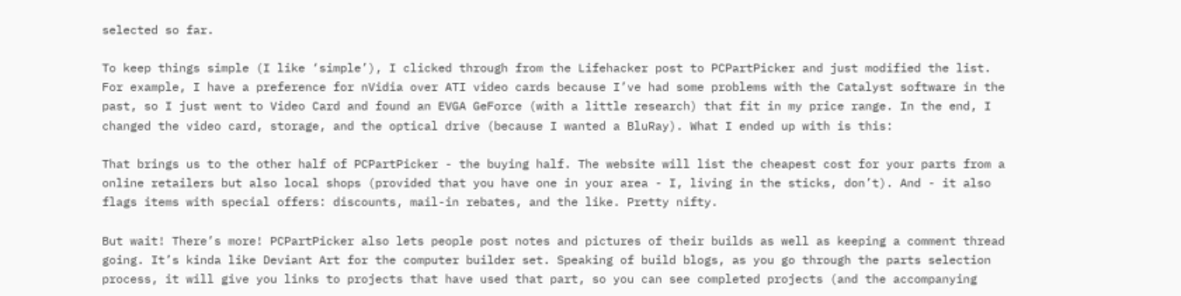selected so far.

To keep things simple (I like ‘simple’), I clicked through from the Lifehacker post to PCPartPicker and just modified the list. For example, I have a preference for nVidia over ATI video cards because I’ve had some problems with the Catalyst software in the past, so I just went to Video Card and found an EVGA GeForce (with a little research) that fit in my price range. In the end, I changed the video card, storage, and the optical drive (because I wanted a BluRay). What I ended up with is this:

That brings us to the other half of PCPartPicker - the buying half. The website will list the cheapest cost for your parts from a online retailers but also local shops (provided that you have one in your area - I, living in the sticks, don’t). And - it also flags items with special offers: discounts, mail-in rebates, and the like. Pretty nifty.

But wait! There’s more! PCPartPicker also lets people post notes and pictures of their builds as well as keeping a comment thread going. It’s kinda like Deviant Art for the computer builder set. Speaking of build blogs, as you go through the parts selection process, it will give you links to projects that have used that part, so you can see completed projects (and the accompanying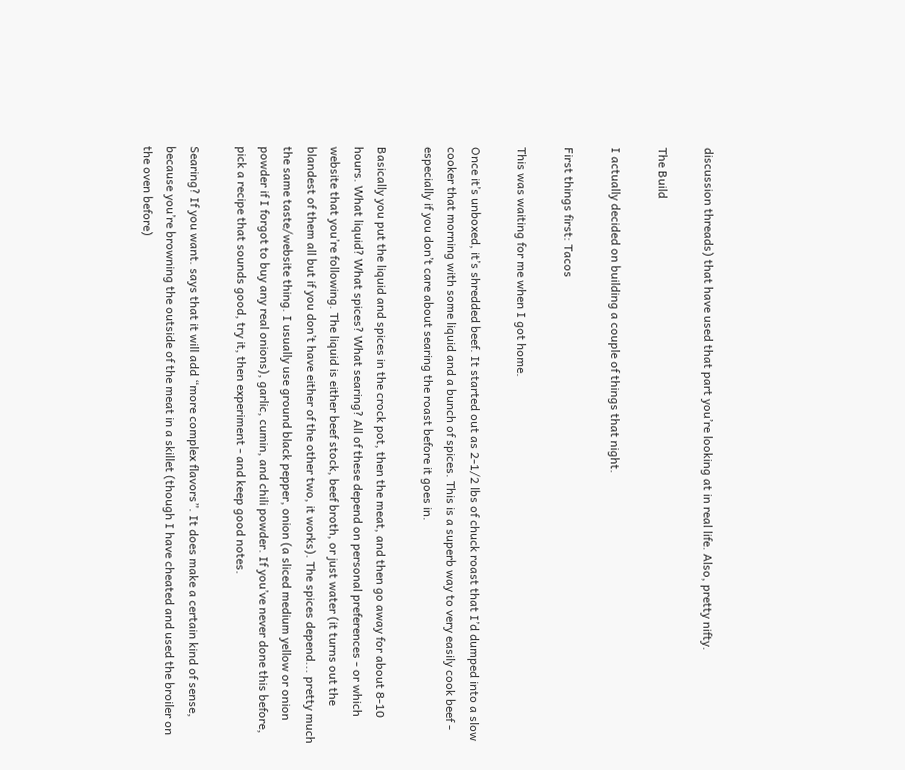discussion threads) that have used that part you’re looking at in real life. Also, pretty nifty.

The Build

I actually decided on building a couple of things that night.

First things first: Tacos

This was waiting for me when I got home.

Once it’s unboxed, it’s shredded beef. It started out as 2-1/2 lbs of chuck roast that I’d dumped into a slow cooker that morning with some liquid and a bunch of spices. This is a superb way to very easily cook beef - especially if you don’t care about searing the roast before it goes in.

Basically you put the liquid and spices in the crock pot, then the meat, and then go away for about 8-10 hours. What liquid? What spices? What searing? All of these depend on personal preferences - or which website that you’re following. The liquid is either beef stock, beef broth, or just water (it turns out the blandest of them all but if you don’t have either of the other two, it works). The spices depend... pretty much the same taste/website thing. I usually use ground black pepper, onion (a sliced medium yellow or onion powder if I forgot to buy any real onions), garlic, cumin, and chili powder. If you’ve never done this before, pick a recipe that sounds good, try it, then experiment - and keep good notes.

Searing? If you want. says that it will add “more complex flavors”. It does make a certain kind of sense, because you’re browning the outside of the meat in a skillet (though I have cheated and used the broiler on the oven before)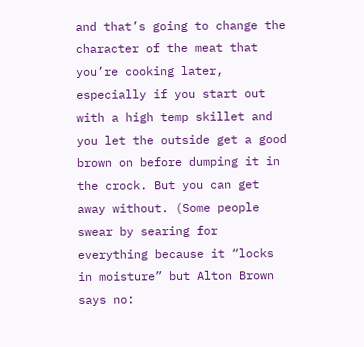and that’s going to change the character of the meat that you’re cooking later, especially if you start out with a high temp skillet and you let the outside get a good brown on before dumping it in the crock. But you can get away without. (Some people swear by searing for everything because it “locks in moisture” but Alton Brown says no: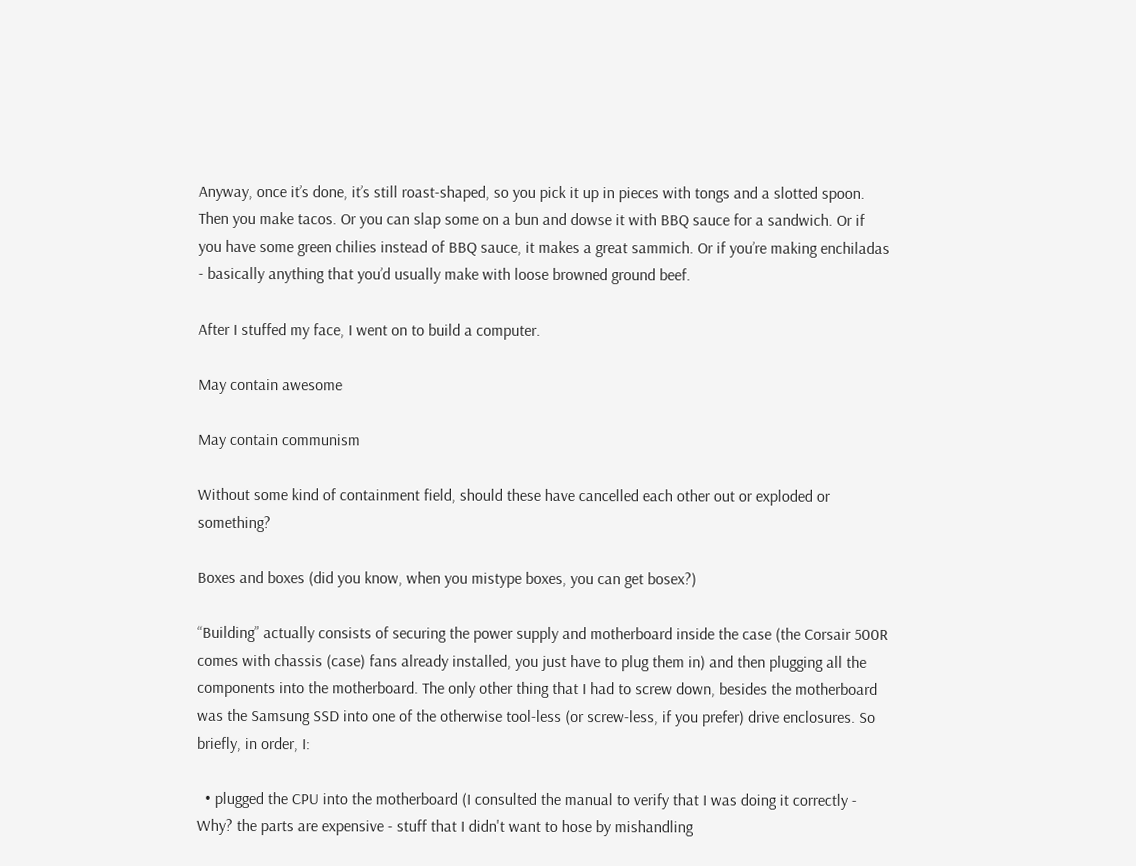Anyway, once it’s done, it’s still roast-shaped, so you pick it up in pieces with tongs and a slotted spoon. Then you make tacos. Or you can slap some on a bun and dowse it with BBQ sauce for a sandwich. Or if you have some green chilies instead of BBQ sauce, it makes a great sammich. Or if you’re making enchiladas - basically anything that you’d usually make with loose browned ground beef.

After I stuffed my face, I went on to build a computer.

May contain awesome

May contain communism

Without some kind of containment field, should these have cancelled each other out or exploded or something?

Boxes and boxes (did you know, when you mistype boxes, you can get bosex?)

“Building” actually consists of securing the power supply and motherboard inside the case (the Corsair 500R comes with chassis (case) fans already installed, you just have to plug them in) and then plugging all the components into the motherboard. The only other thing that I had to screw down, besides the motherboard was the Samsung SSD into one of the otherwise tool-less (or screw-less, if you prefer) drive enclosures. So briefly, in order, I:

  • plugged the CPU into the motherboard (I consulted the manual to verify that I was doing it correctly - Why? the parts are expensive - stuff that I didn't want to hose by mishandling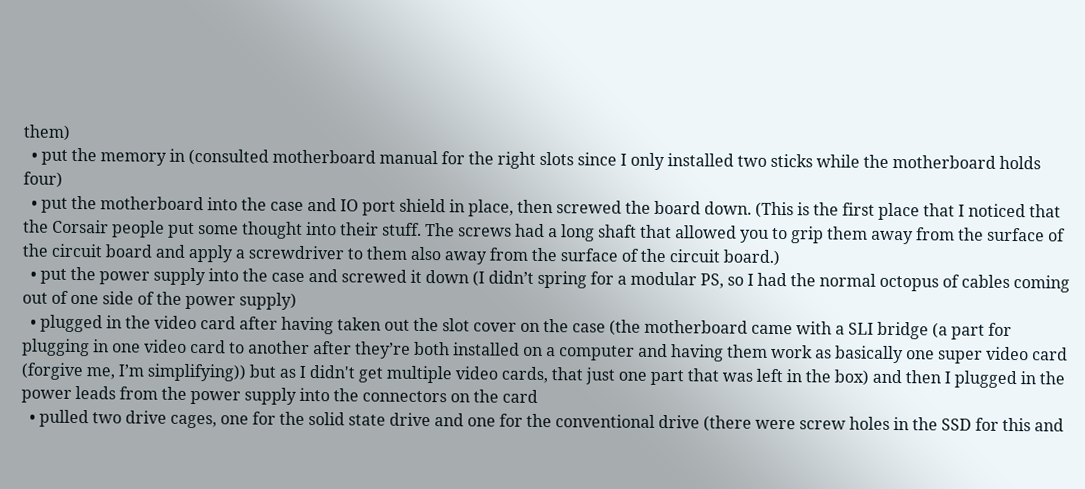them)
  • put the memory in (consulted motherboard manual for the right slots since I only installed two sticks while the motherboard holds four)
  • put the motherboard into the case and IO port shield in place, then screwed the board down. (This is the first place that I noticed that the Corsair people put some thought into their stuff. The screws had a long shaft that allowed you to grip them away from the surface of the circuit board and apply a screwdriver to them also away from the surface of the circuit board.)
  • put the power supply into the case and screwed it down (I didn’t spring for a modular PS, so I had the normal octopus of cables coming out of one side of the power supply)
  • plugged in the video card after having taken out the slot cover on the case (the motherboard came with a SLI bridge (a part for plugging in one video card to another after they’re both installed on a computer and having them work as basically one super video card (forgive me, I’m simplifying)) but as I didn't get multiple video cards, that just one part that was left in the box) and then I plugged in the power leads from the power supply into the connectors on the card
  • pulled two drive cages, one for the solid state drive and one for the conventional drive (there were screw holes in the SSD for this and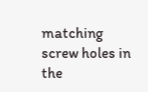matching screw holes in the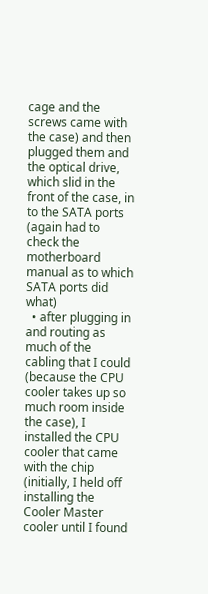cage and the screws came with the case) and then plugged them and the optical drive, which slid in the front of the case, in to the SATA ports (again had to check the motherboard manual as to which SATA ports did what)
  • after plugging in and routing as much of the cabling that I could (because the CPU cooler takes up so much room inside the case), I installed the CPU cooler that came with the chip (initially, I held off installing the Cooler Master cooler until I found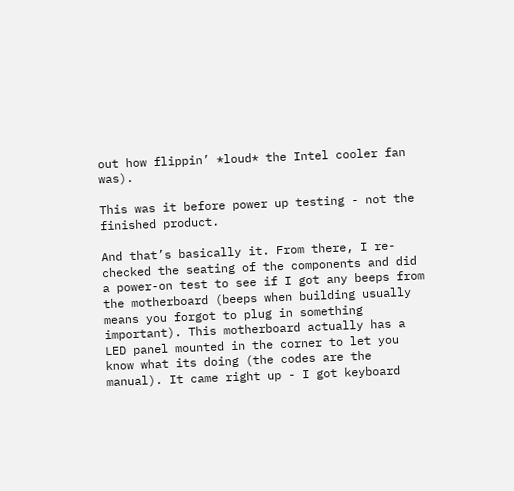out how flippin’ *loud* the Intel cooler fan was).

This was it before power up testing - not the finished product.

And that’s basically it. From there, I re-checked the seating of the components and did a power-on test to see if I got any beeps from the motherboard (beeps when building usually means you forgot to plug in something important). This motherboard actually has a LED panel mounted in the corner to let you know what its doing (the codes are the manual). It came right up - I got keyboard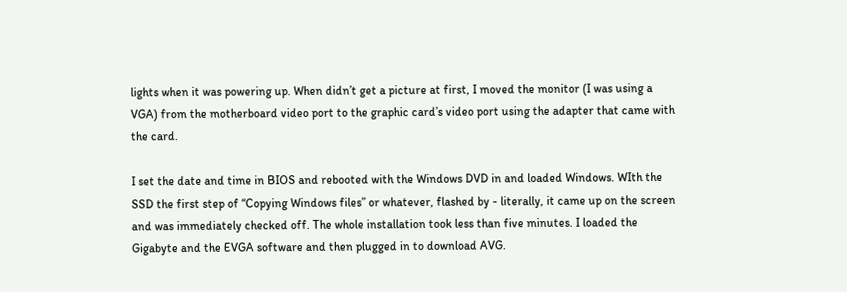lights when it was powering up. When didn’t get a picture at first, I moved the monitor (I was using a VGA) from the motherboard video port to the graphic card’s video port using the adapter that came with the card.

I set the date and time in BIOS and rebooted with the Windows DVD in and loaded Windows. WIth the SSD the first step of “Copying Windows files” or whatever, flashed by - literally, it came up on the screen and was immediately checked off. The whole installation took less than five minutes. I loaded the Gigabyte and the EVGA software and then plugged in to download AVG.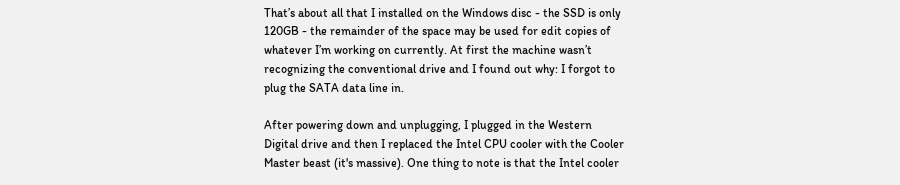That’s about all that I installed on the Windows disc - the SSD is only 120GB - the remainder of the space may be used for edit copies of whatever I’m working on currently. At first the machine wasn’t recognizing the conventional drive and I found out why: I forgot to plug the SATA data line in.

After powering down and unplugging, I plugged in the Western Digital drive and then I replaced the Intel CPU cooler with the Cooler Master beast (it's massive). One thing to note is that the Intel cooler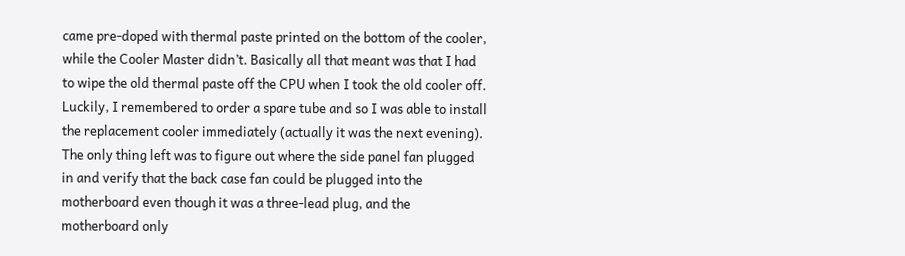came pre-doped with thermal paste printed on the bottom of the cooler, while the Cooler Master didn’t. Basically all that meant was that I had to wipe the old thermal paste off the CPU when I took the old cooler off. Luckily, I remembered to order a spare tube and so I was able to install the replacement cooler immediately (actually it was the next evening). The only thing left was to figure out where the side panel fan plugged in and verify that the back case fan could be plugged into the motherboard even though it was a three-lead plug, and the motherboard only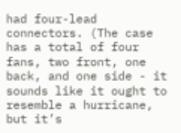had four-lead connectors. (The case has a total of four fans, two front, one back, and one side - it sounds like it ought to resemble a hurricane, but it’s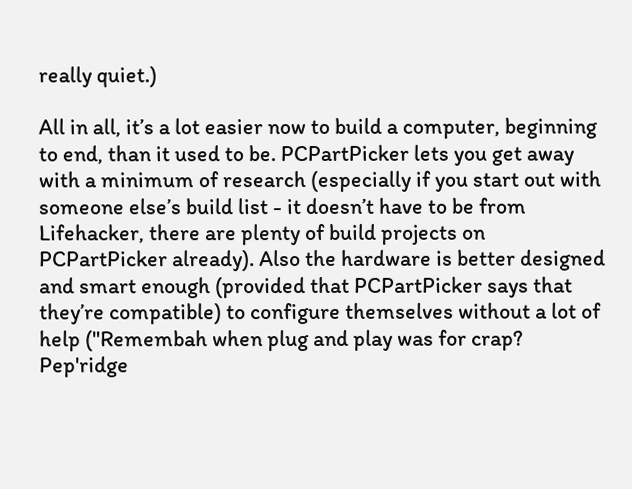really quiet.)

All in all, it’s a lot easier now to build a computer, beginning to end, than it used to be. PCPartPicker lets you get away with a minimum of research (especially if you start out with someone else’s build list - it doesn’t have to be from Lifehacker, there are plenty of build projects on PCPartPicker already). Also the hardware is better designed and smart enough (provided that PCPartPicker says that they’re compatible) to configure themselves without a lot of help ("Remembah when plug and play was for crap? Pep'ridge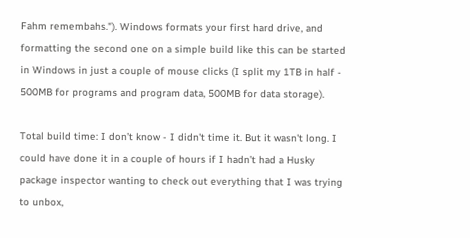Fahm remembahs."). Windows formats your first hard drive, and formatting the second one on a simple build like this can be started in Windows in just a couple of mouse clicks (I split my 1TB in half - 500MB for programs and program data, 500MB for data storage).

Total build time: I don’t know - I didn't time it. But it wasn't long. I could have done it in a couple of hours if I hadn’t had a Husky package inspector wanting to check out everything that I was trying to unbox,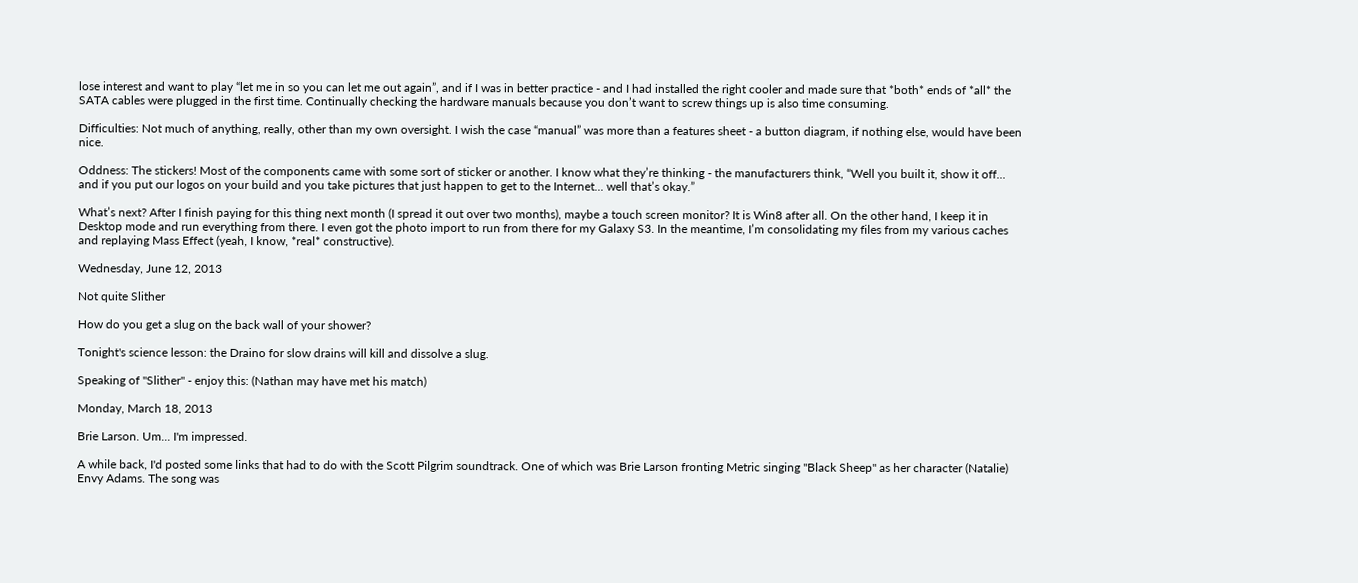lose interest and want to play “let me in so you can let me out again”, and if I was in better practice - and I had installed the right cooler and made sure that *both* ends of *all* the SATA cables were plugged in the first time. Continually checking the hardware manuals because you don’t want to screw things up is also time consuming.

Difficulties: Not much of anything, really, other than my own oversight. I wish the case “manual” was more than a features sheet - a button diagram, if nothing else, would have been nice.

Oddness: The stickers! Most of the components came with some sort of sticker or another. I know what they’re thinking - the manufacturers think, “Well you built it, show it off... and if you put our logos on your build and you take pictures that just happen to get to the Internet... well that’s okay.”

What’s next? After I finish paying for this thing next month (I spread it out over two months), maybe a touch screen monitor? It is Win8 after all. On the other hand, I keep it in Desktop mode and run everything from there. I even got the photo import to run from there for my Galaxy S3. In the meantime, I’m consolidating my files from my various caches and replaying Mass Effect (yeah, I know, *real* constructive).

Wednesday, June 12, 2013

Not quite Slither

How do you get a slug on the back wall of your shower?

Tonight's science lesson: the Draino for slow drains will kill and dissolve a slug.

Speaking of "Slither" - enjoy this: (Nathan may have met his match)

Monday, March 18, 2013

Brie Larson. Um... I'm impressed.

A while back, I'd posted some links that had to do with the Scott Pilgrim soundtrack. One of which was Brie Larson fronting Metric singing "Black Sheep" as her character (Natalie) Envy Adams. The song was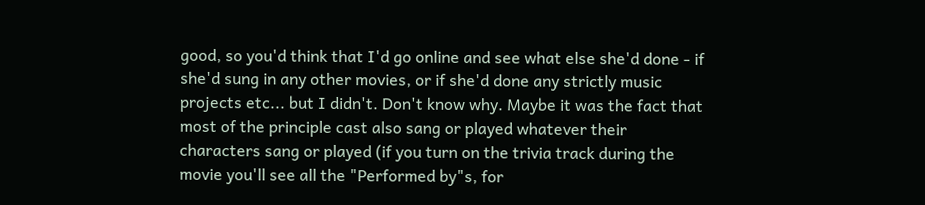good, so you'd think that I'd go online and see what else she'd done - if she'd sung in any other movies, or if she'd done any strictly music projects etc... but I didn't. Don't know why. Maybe it was the fact that most of the principle cast also sang or played whatever their characters sang or played (if you turn on the trivia track during the movie you'll see all the "Performed by"s, for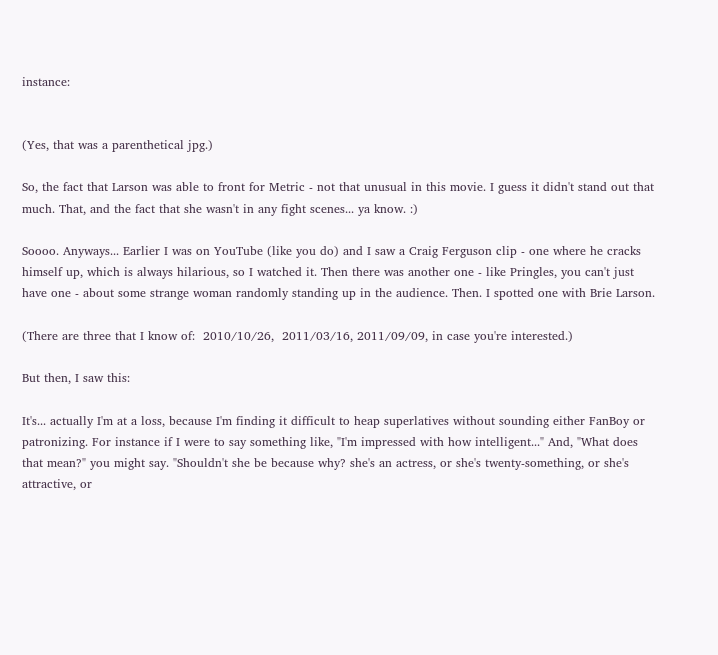instance:


(Yes, that was a parenthetical jpg.)

So, the fact that Larson was able to front for Metric - not that unusual in this movie. I guess it didn't stand out that much. That, and the fact that she wasn't in any fight scenes... ya know. :)

Soooo. Anyways... Earlier I was on YouTube (like you do) and I saw a Craig Ferguson clip - one where he cracks himself up, which is always hilarious, so I watched it. Then there was another one - like Pringles, you can't just have one - about some strange woman randomly standing up in the audience. Then. I spotted one with Brie Larson.

(There are three that I know of:  2010/10/26,  2011/03/16, 2011/09/09, in case you're interested.)

But then, I saw this:

It's... actually I'm at a loss, because I'm finding it difficult to heap superlatives without sounding either FanBoy or patronizing. For instance if I were to say something like, "I'm impressed with how intelligent..." And, "What does that mean?" you might say. "Shouldn't she be because why? she's an actress, or she's twenty-something, or she's attractive, or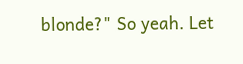blonde?" So yeah. Let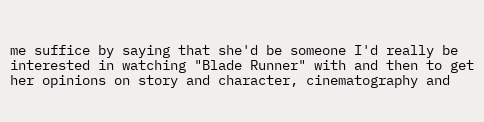me suffice by saying that she'd be someone I'd really be interested in watching "Blade Runner" with and then to get her opinions on story and character, cinematography and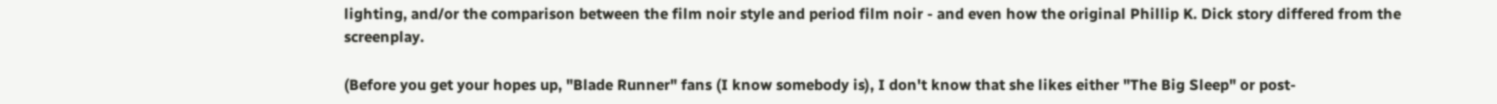lighting, and/or the comparison between the film noir style and period film noir - and even how the original Phillip K. Dick story differed from the screenplay.

(Before you get your hopes up, "Blade Runner" fans (I know somebody is), I don't know that she likes either "The Big Sleep" or post-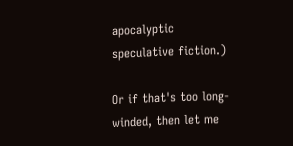apocalyptic speculative fiction.)

Or if that's too long-winded, then let me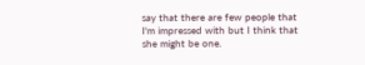say that there are few people that I'm impressed with but I think that she might be one.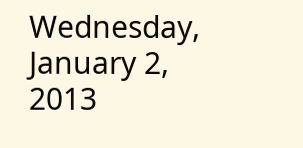Wednesday, January 2, 2013